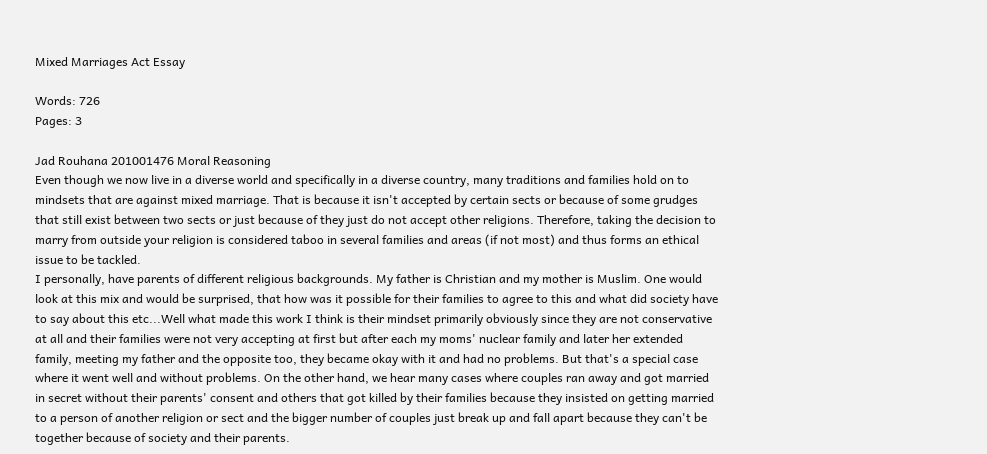Mixed Marriages Act Essay

Words: 726
Pages: 3

Jad Rouhana 201001476 Moral Reasoning
Even though we now live in a diverse world and specifically in a diverse country, many traditions and families hold on to mindsets that are against mixed marriage. That is because it isn't accepted by certain sects or because of some grudges that still exist between two sects or just because of they just do not accept other religions. Therefore, taking the decision to marry from outside your religion is considered taboo in several families and areas (if not most) and thus forms an ethical issue to be tackled.
I personally, have parents of different religious backgrounds. My father is Christian and my mother is Muslim. One would look at this mix and would be surprised, that how was it possible for their families to agree to this and what did society have to say about this etc...Well what made this work I think is their mindset primarily obviously since they are not conservative at all and their families were not very accepting at first but after each my moms' nuclear family and later her extended family, meeting my father and the opposite too, they became okay with it and had no problems. But that's a special case where it went well and without problems. On the other hand, we hear many cases where couples ran away and got married in secret without their parents' consent and others that got killed by their families because they insisted on getting married to a person of another religion or sect and the bigger number of couples just break up and fall apart because they can't be together because of society and their parents.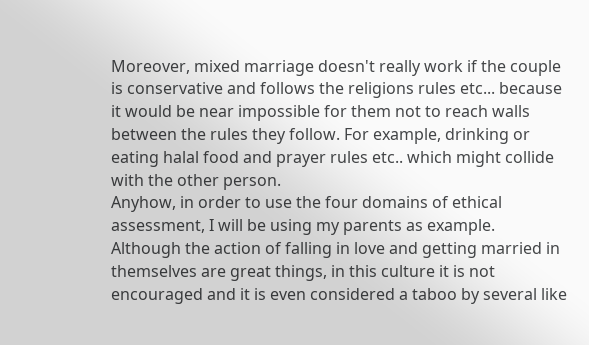Moreover, mixed marriage doesn't really work if the couple is conservative and follows the religions rules etc... because it would be near impossible for them not to reach walls between the rules they follow. For example, drinking or eating halal food and prayer rules etc.. which might collide with the other person.
Anyhow, in order to use the four domains of ethical assessment, I will be using my parents as example.
Although the action of falling in love and getting married in themselves are great things, in this culture it is not encouraged and it is even considered a taboo by several like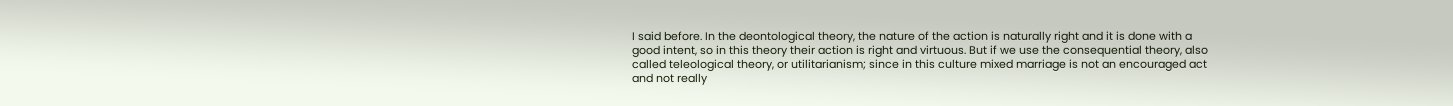I said before. In the deontological theory, the nature of the action is naturally right and it is done with a good intent, so in this theory their action is right and virtuous. But if we use the consequential theory, also called teleological theory, or utilitarianism; since in this culture mixed marriage is not an encouraged act and not really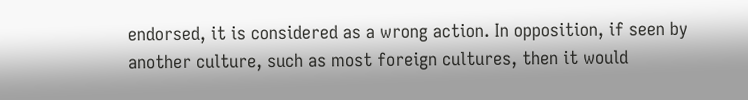endorsed, it is considered as a wrong action. In opposition, if seen by another culture, such as most foreign cultures, then it would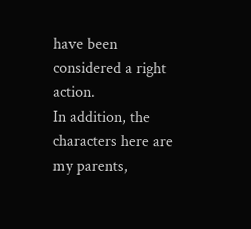have been considered a right action.
In addition, the characters here are my parents,